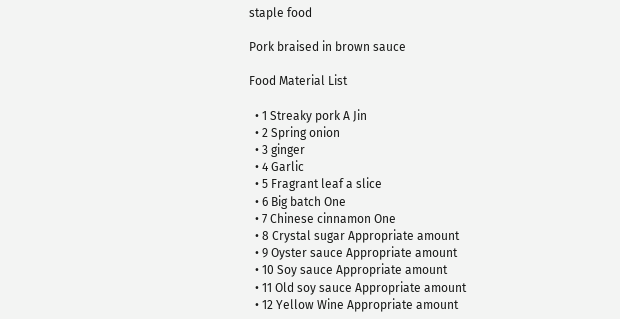staple food

Pork braised in brown sauce

Food Material List

  • 1 Streaky pork A Jin
  • 2 Spring onion
  • 3 ginger
  • 4 Garlic
  • 5 Fragrant leaf a slice
  • 6 Big batch One
  • 7 Chinese cinnamon One
  • 8 Crystal sugar Appropriate amount
  • 9 Oyster sauce Appropriate amount
  • 10 Soy sauce Appropriate amount
  • 11 Old soy sauce Appropriate amount
  • 12 Yellow Wine Appropriate amount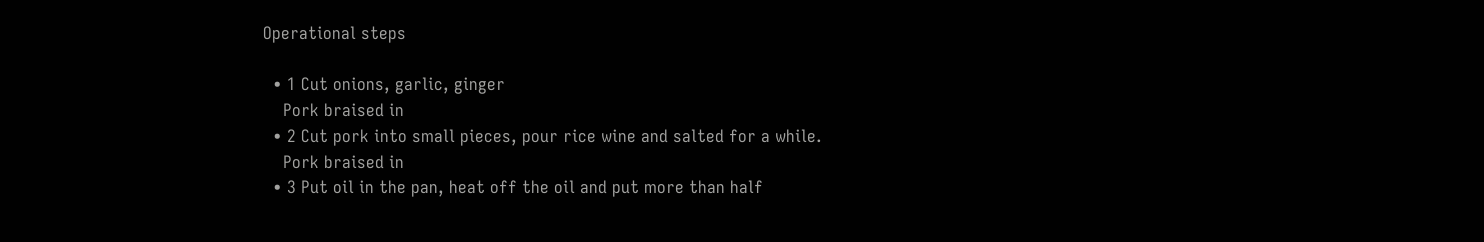Operational steps

  • 1 Cut onions, garlic, ginger
    Pork braised in
  • 2 Cut pork into small pieces, pour rice wine and salted for a while.
    Pork braised in
  • 3 Put oil in the pan, heat off the oil and put more than half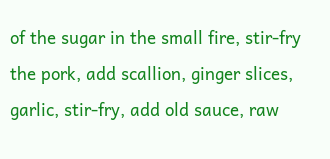of the sugar in the small fire, stir-fry the pork, add scallion, ginger slices, garlic, stir-fry, add old sauce, raw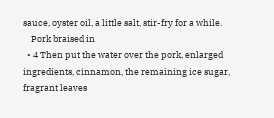sauce, oyster oil, a little salt, stir-fry for a while.
    Pork braised in
  • 4 Then put the water over the pork, enlarged ingredients, cinnamon, the remaining ice sugar, fragrant leaves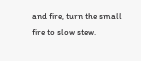and fire, turn the small fire to slow stew.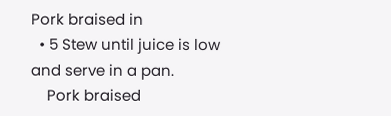Pork braised in
  • 5 Stew until juice is low and serve in a pan.
    Pork braised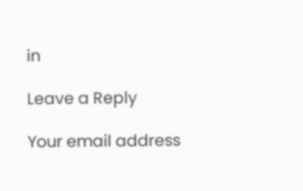in

Leave a Reply

Your email address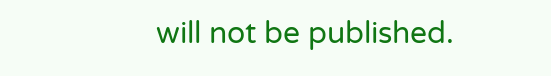will not be published.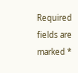Required fields are marked *